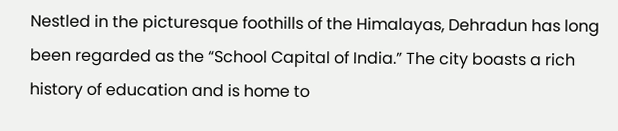Nestled in the picturesque foothills of the Himalayas, Dehradun has long been regarded as the “School Capital of India.” The city boasts a rich history of education and is home to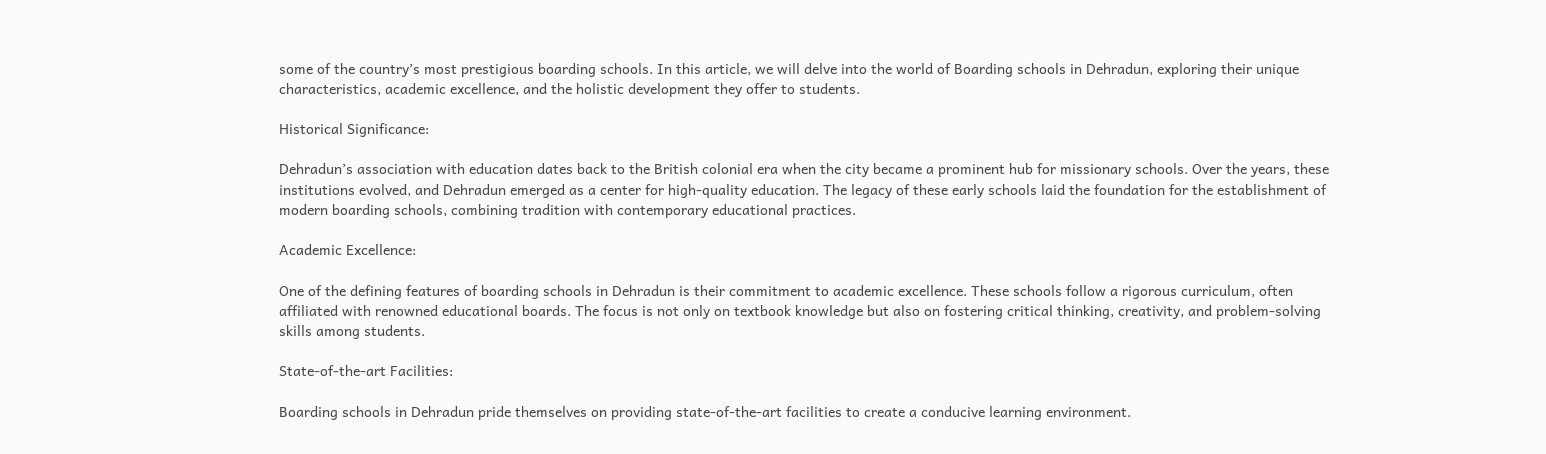some of the country’s most prestigious boarding schools. In this article, we will delve into the world of Boarding schools in Dehradun, exploring their unique characteristics, academic excellence, and the holistic development they offer to students.

Historical Significance:

Dehradun’s association with education dates back to the British colonial era when the city became a prominent hub for missionary schools. Over the years, these institutions evolved, and Dehradun emerged as a center for high-quality education. The legacy of these early schools laid the foundation for the establishment of modern boarding schools, combining tradition with contemporary educational practices.

Academic Excellence:

One of the defining features of boarding schools in Dehradun is their commitment to academic excellence. These schools follow a rigorous curriculum, often affiliated with renowned educational boards. The focus is not only on textbook knowledge but also on fostering critical thinking, creativity, and problem-solving skills among students.

State-of-the-art Facilities:

Boarding schools in Dehradun pride themselves on providing state-of-the-art facilities to create a conducive learning environment.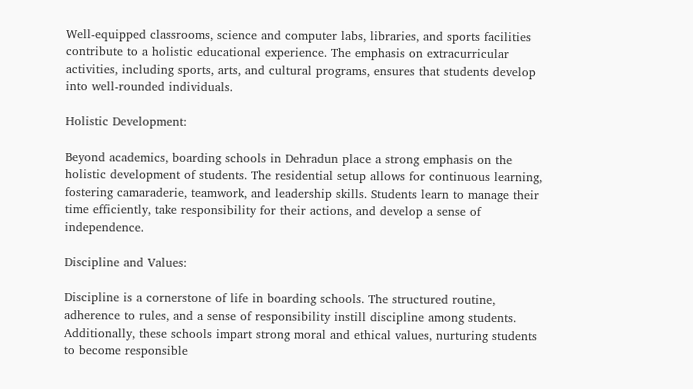Well-equipped classrooms, science and computer labs, libraries, and sports facilities contribute to a holistic educational experience. The emphasis on extracurricular activities, including sports, arts, and cultural programs, ensures that students develop into well-rounded individuals.

Holistic Development:

Beyond academics, boarding schools in Dehradun place a strong emphasis on the holistic development of students. The residential setup allows for continuous learning, fostering camaraderie, teamwork, and leadership skills. Students learn to manage their time efficiently, take responsibility for their actions, and develop a sense of independence.

Discipline and Values:

Discipline is a cornerstone of life in boarding schools. The structured routine, adherence to rules, and a sense of responsibility instill discipline among students. Additionally, these schools impart strong moral and ethical values, nurturing students to become responsible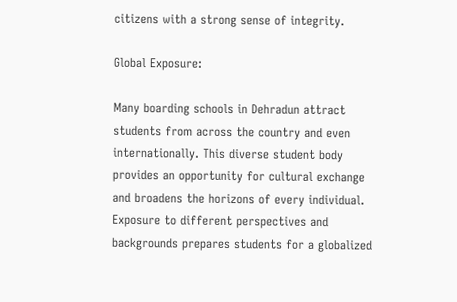citizens with a strong sense of integrity.

Global Exposure:

Many boarding schools in Dehradun attract students from across the country and even internationally. This diverse student body provides an opportunity for cultural exchange and broadens the horizons of every individual. Exposure to different perspectives and backgrounds prepares students for a globalized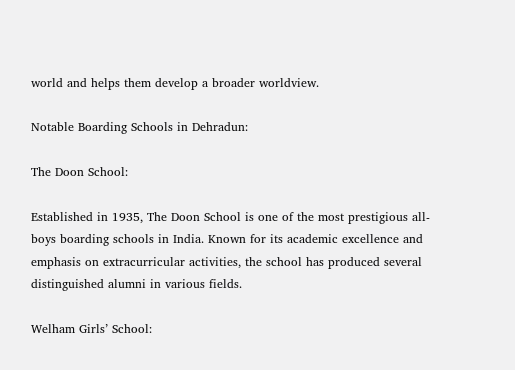world and helps them develop a broader worldview.

Notable Boarding Schools in Dehradun:

The Doon School:

Established in 1935, The Doon School is one of the most prestigious all-boys boarding schools in India. Known for its academic excellence and emphasis on extracurricular activities, the school has produced several distinguished alumni in various fields.

Welham Girls’ School: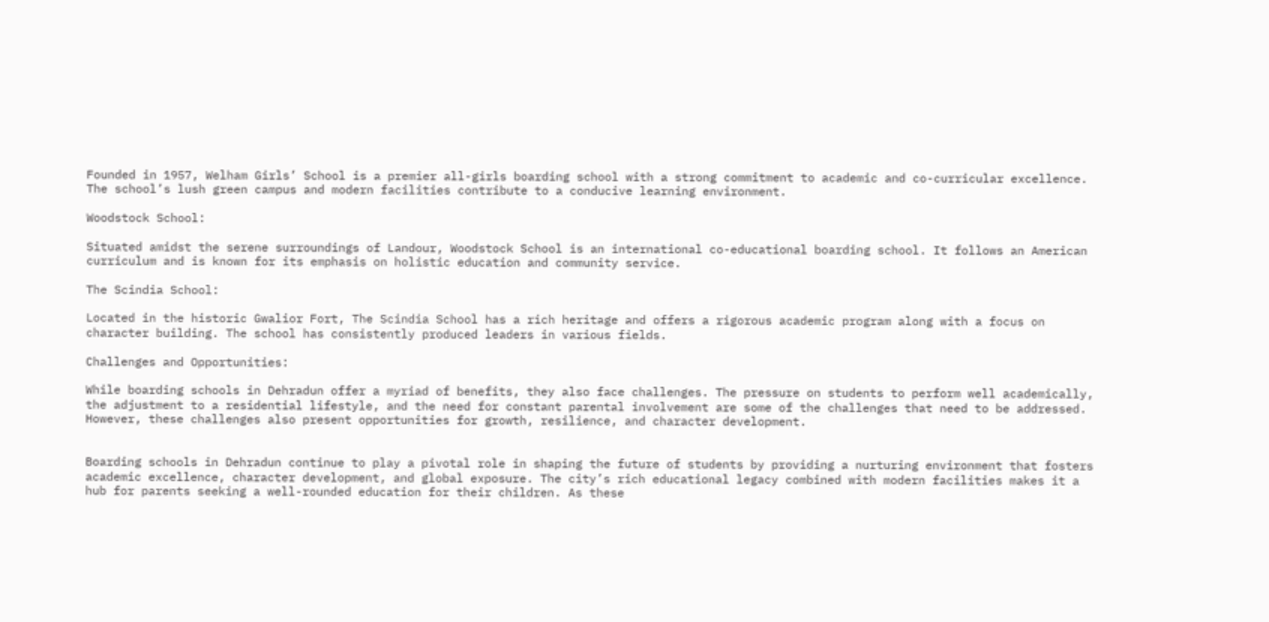Founded in 1957, Welham Girls’ School is a premier all-girls boarding school with a strong commitment to academic and co-curricular excellence. The school’s lush green campus and modern facilities contribute to a conducive learning environment.

Woodstock School:

Situated amidst the serene surroundings of Landour, Woodstock School is an international co-educational boarding school. It follows an American curriculum and is known for its emphasis on holistic education and community service.

The Scindia School:

Located in the historic Gwalior Fort, The Scindia School has a rich heritage and offers a rigorous academic program along with a focus on character building. The school has consistently produced leaders in various fields.

Challenges and Opportunities:

While boarding schools in Dehradun offer a myriad of benefits, they also face challenges. The pressure on students to perform well academically, the adjustment to a residential lifestyle, and the need for constant parental involvement are some of the challenges that need to be addressed. However, these challenges also present opportunities for growth, resilience, and character development.


Boarding schools in Dehradun continue to play a pivotal role in shaping the future of students by providing a nurturing environment that fosters academic excellence, character development, and global exposure. The city’s rich educational legacy combined with modern facilities makes it a hub for parents seeking a well-rounded education for their children. As these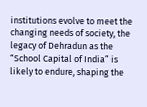institutions evolve to meet the changing needs of society, the legacy of Dehradun as the “School Capital of India” is likely to endure, shaping the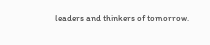leaders and thinkers of tomorrow.